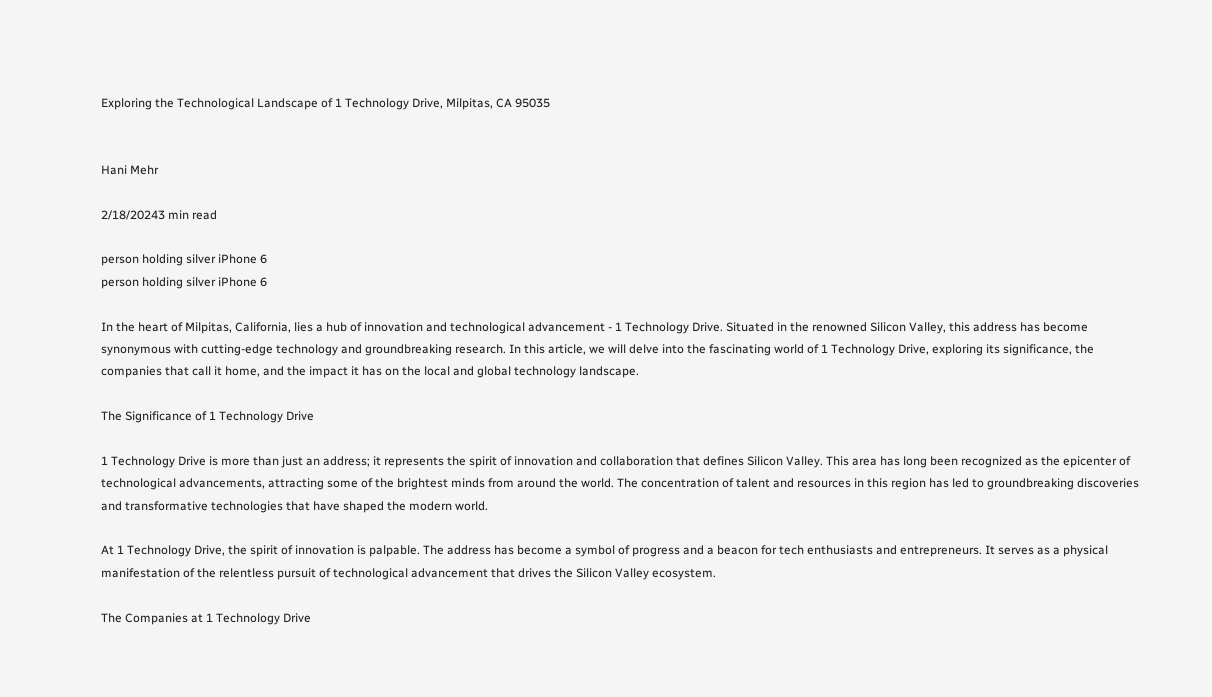Exploring the Technological Landscape of 1 Technology Drive, Milpitas, CA 95035


Hani Mehr

2/18/20243 min read

person holding silver iPhone 6
person holding silver iPhone 6

In the heart of Milpitas, California, lies a hub of innovation and technological advancement - 1 Technology Drive. Situated in the renowned Silicon Valley, this address has become synonymous with cutting-edge technology and groundbreaking research. In this article, we will delve into the fascinating world of 1 Technology Drive, exploring its significance, the companies that call it home, and the impact it has on the local and global technology landscape.

The Significance of 1 Technology Drive

1 Technology Drive is more than just an address; it represents the spirit of innovation and collaboration that defines Silicon Valley. This area has long been recognized as the epicenter of technological advancements, attracting some of the brightest minds from around the world. The concentration of talent and resources in this region has led to groundbreaking discoveries and transformative technologies that have shaped the modern world.

At 1 Technology Drive, the spirit of innovation is palpable. The address has become a symbol of progress and a beacon for tech enthusiasts and entrepreneurs. It serves as a physical manifestation of the relentless pursuit of technological advancement that drives the Silicon Valley ecosystem.

The Companies at 1 Technology Drive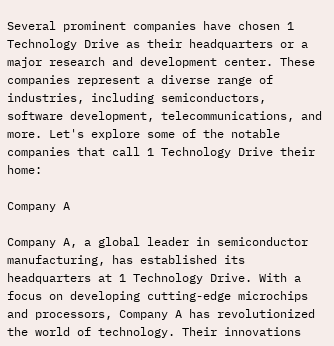Several prominent companies have chosen 1 Technology Drive as their headquarters or a major research and development center. These companies represent a diverse range of industries, including semiconductors, software development, telecommunications, and more. Let's explore some of the notable companies that call 1 Technology Drive their home:

Company A

Company A, a global leader in semiconductor manufacturing, has established its headquarters at 1 Technology Drive. With a focus on developing cutting-edge microchips and processors, Company A has revolutionized the world of technology. Their innovations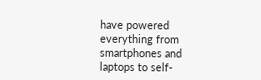have powered everything from smartphones and laptops to self-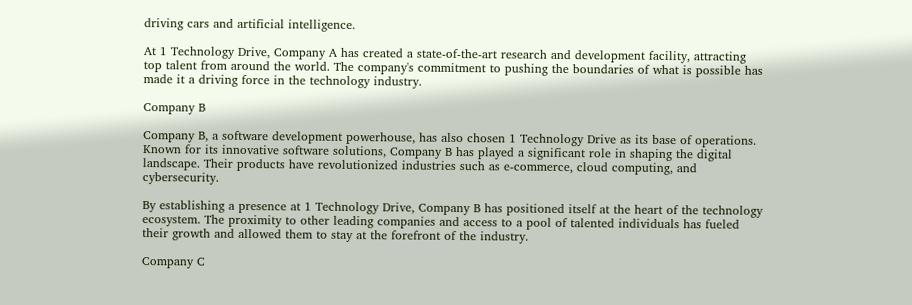driving cars and artificial intelligence.

At 1 Technology Drive, Company A has created a state-of-the-art research and development facility, attracting top talent from around the world. The company's commitment to pushing the boundaries of what is possible has made it a driving force in the technology industry.

Company B

Company B, a software development powerhouse, has also chosen 1 Technology Drive as its base of operations. Known for its innovative software solutions, Company B has played a significant role in shaping the digital landscape. Their products have revolutionized industries such as e-commerce, cloud computing, and cybersecurity.

By establishing a presence at 1 Technology Drive, Company B has positioned itself at the heart of the technology ecosystem. The proximity to other leading companies and access to a pool of talented individuals has fueled their growth and allowed them to stay at the forefront of the industry.

Company C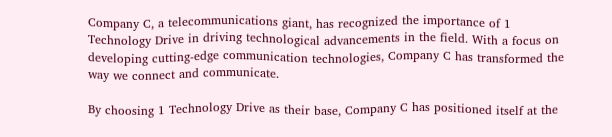Company C, a telecommunications giant, has recognized the importance of 1 Technology Drive in driving technological advancements in the field. With a focus on developing cutting-edge communication technologies, Company C has transformed the way we connect and communicate.

By choosing 1 Technology Drive as their base, Company C has positioned itself at the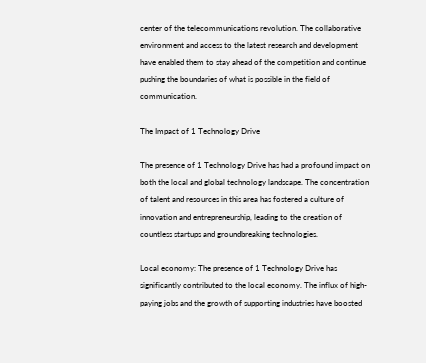center of the telecommunications revolution. The collaborative environment and access to the latest research and development have enabled them to stay ahead of the competition and continue pushing the boundaries of what is possible in the field of communication.

The Impact of 1 Technology Drive

The presence of 1 Technology Drive has had a profound impact on both the local and global technology landscape. The concentration of talent and resources in this area has fostered a culture of innovation and entrepreneurship, leading to the creation of countless startups and groundbreaking technologies.

Local economy: The presence of 1 Technology Drive has significantly contributed to the local economy. The influx of high-paying jobs and the growth of supporting industries have boosted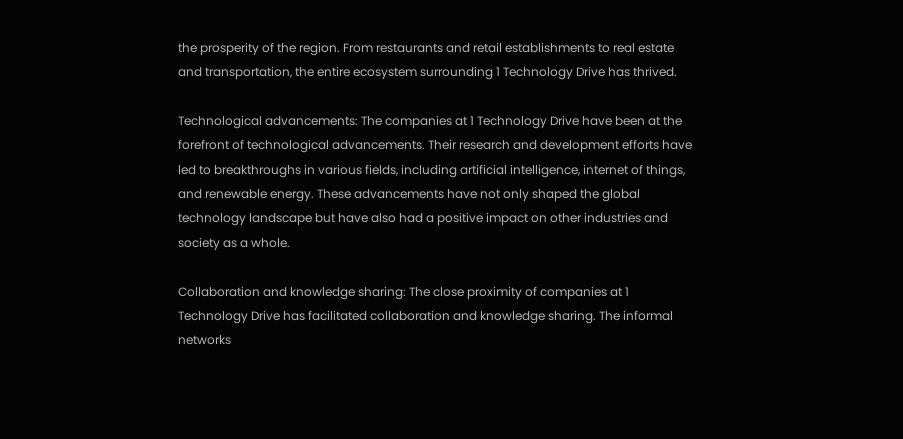the prosperity of the region. From restaurants and retail establishments to real estate and transportation, the entire ecosystem surrounding 1 Technology Drive has thrived.

Technological advancements: The companies at 1 Technology Drive have been at the forefront of technological advancements. Their research and development efforts have led to breakthroughs in various fields, including artificial intelligence, internet of things, and renewable energy. These advancements have not only shaped the global technology landscape but have also had a positive impact on other industries and society as a whole.

Collaboration and knowledge sharing: The close proximity of companies at 1 Technology Drive has facilitated collaboration and knowledge sharing. The informal networks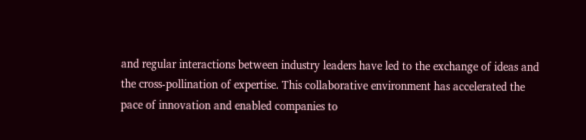and regular interactions between industry leaders have led to the exchange of ideas and the cross-pollination of expertise. This collaborative environment has accelerated the pace of innovation and enabled companies to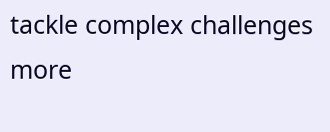tackle complex challenges more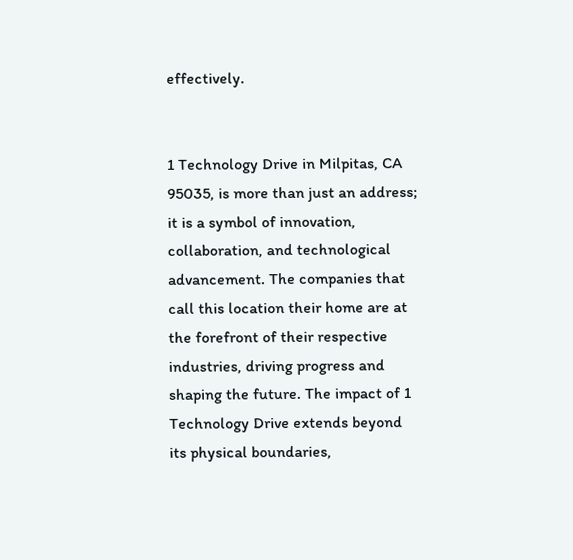effectively.


1 Technology Drive in Milpitas, CA 95035, is more than just an address; it is a symbol of innovation, collaboration, and technological advancement. The companies that call this location their home are at the forefront of their respective industries, driving progress and shaping the future. The impact of 1 Technology Drive extends beyond its physical boundaries,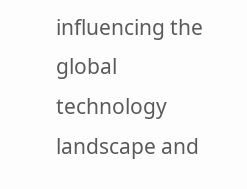influencing the global technology landscape and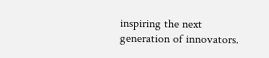inspiring the next generation of innovators.